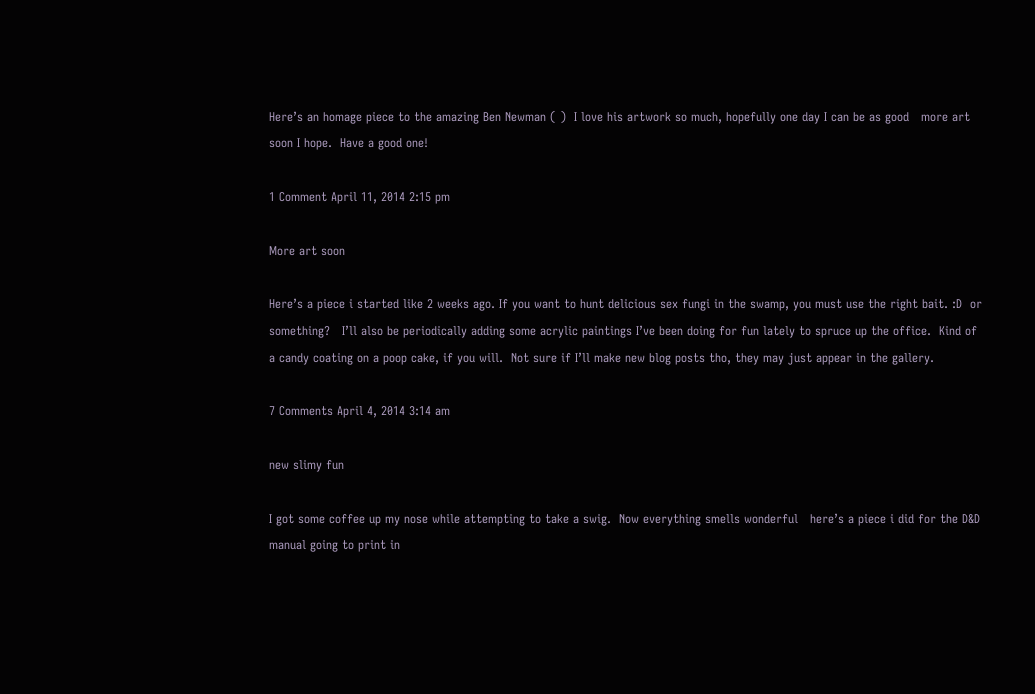Here’s an homage piece to the amazing Ben Newman ( )  I love his artwork so much, hopefully one day I can be as good   more art soon I hope.  Have a good one!

1 Comment April 11, 2014 2:15 pm

More art soon

Here’s a piece i started like 2 weeks ago. If you want to hunt delicious sex fungi in the swamp, you must use the right bait. :D  or something?   I’ll also be periodically adding some acrylic paintings I’ve been doing for fun lately to spruce up the office.  Kind of a candy coating on a poop cake, if you will.  Not sure if I’ll make new blog posts tho, they may just appear in the gallery.

7 Comments April 4, 2014 3:14 am

new slimy fun

I got some coffee up my nose while attempting to take a swig.  Now everything smells wonderful   here’s a piece i did for the D&D manual going to print in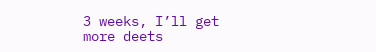3 weeks, I’ll get more deets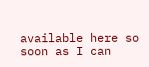available here so soon as I can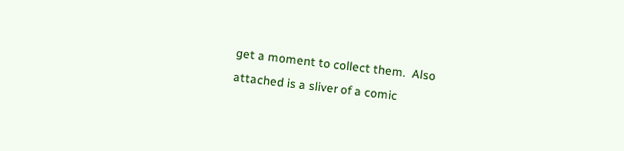get a moment to collect them.  Also attached is a sliver of a comic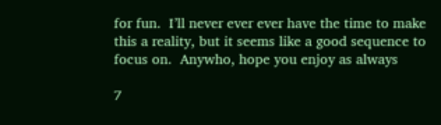for fun.  I’ll never ever ever have the time to make this a reality, but it seems like a good sequence to focus on.  Anywho, hope you enjoy as always

7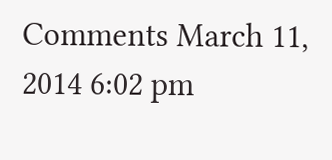Comments March 11, 2014 6:02 pm